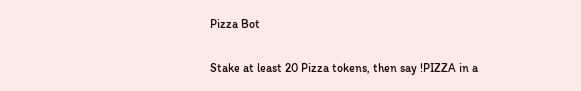Pizza Bot

Stake at least 20 Pizza tokens, then say !PIZZA in a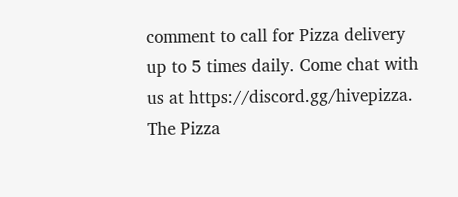comment to call for Pizza delivery up to 5 times daily. Come chat with us at https://discord.gg/hivepizza. The Pizza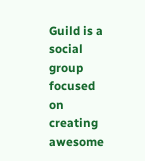Guild is a social group focused on creating awesome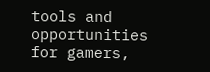tools and opportunities for gamers,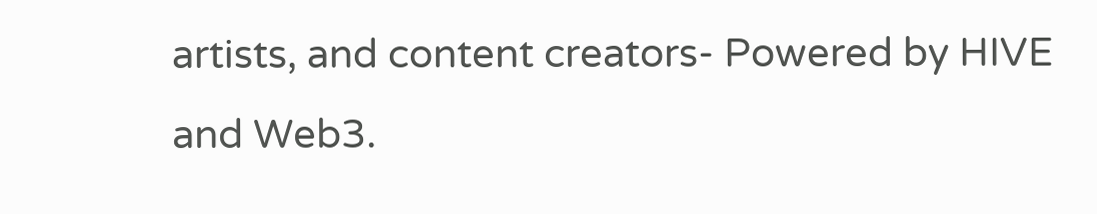artists, and content creators- Powered by HIVE and Web3.